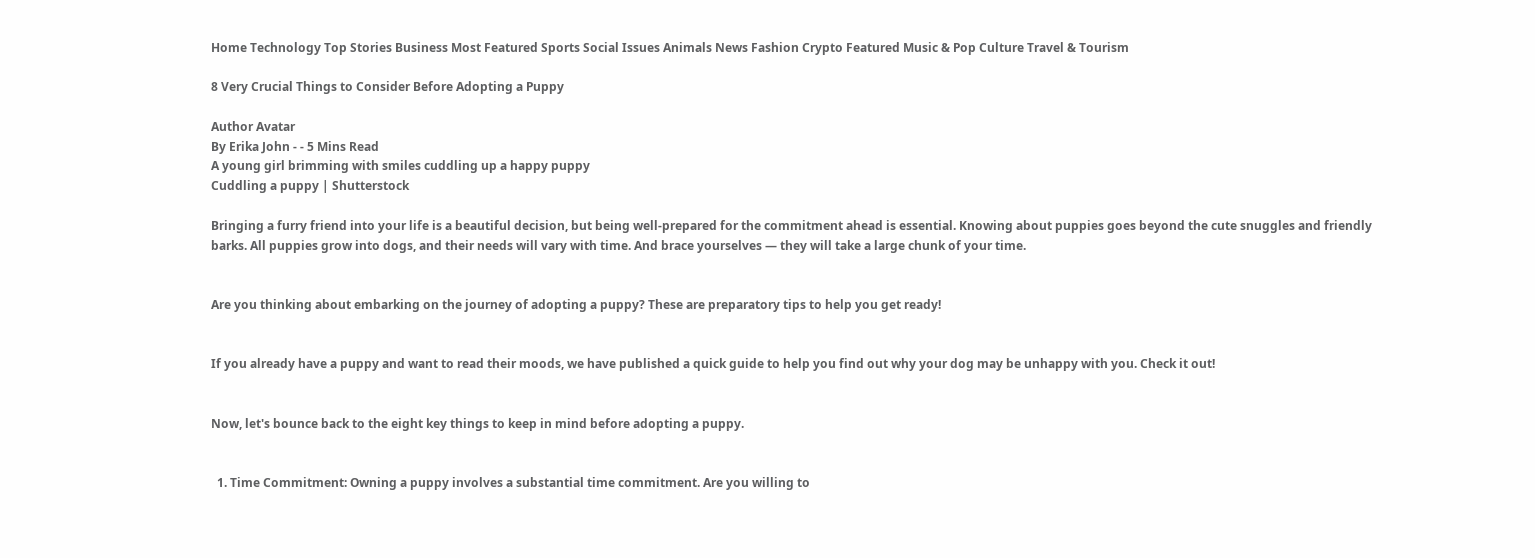Home Technology Top Stories Business Most Featured Sports Social Issues Animals News Fashion Crypto Featured Music & Pop Culture Travel & Tourism

8 Very Crucial Things to Consider Before Adopting a Puppy

Author Avatar
By Erika John - - 5 Mins Read
A young girl brimming with smiles cuddling up a happy puppy
Cuddling a puppy | Shutterstock

Bringing a furry friend into your life is a beautiful decision, but being well-prepared for the commitment ahead is essential. Knowing about puppies goes beyond the cute snuggles and friendly barks. All puppies grow into dogs, and their needs will vary with time. And brace yourselves — they will take a large chunk of your time.


Are you thinking about embarking on the journey of adopting a puppy? These are preparatory tips to help you get ready!


If you already have a puppy and want to read their moods, we have published a quick guide to help you find out why your dog may be unhappy with you. Check it out!


Now, let's bounce back to the eight key things to keep in mind before adopting a puppy.


  1. Time Commitment: Owning a puppy involves a substantial time commitment. Are you willing to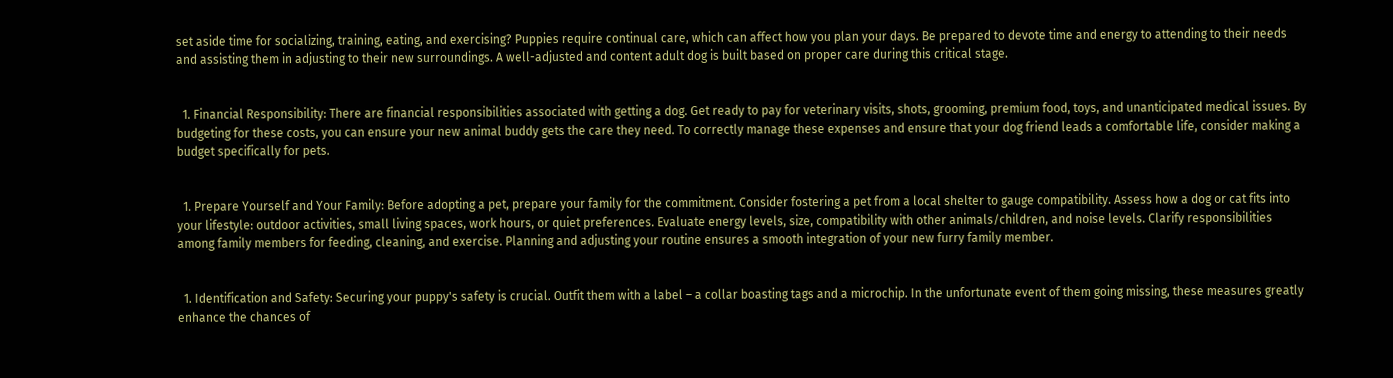set aside time for socializing, training, eating, and exercising? Puppies require continual care, which can affect how you plan your days. Be prepared to devote time and energy to attending to their needs and assisting them in adjusting to their new surroundings. A well-adjusted and content adult dog is built based on proper care during this critical stage.


  1. Financial Responsibility: There are financial responsibilities associated with getting a dog. Get ready to pay for veterinary visits, shots, grooming, premium food, toys, and unanticipated medical issues. By budgeting for these costs, you can ensure your new animal buddy gets the care they need. To correctly manage these expenses and ensure that your dog friend leads a comfortable life, consider making a budget specifically for pets.


  1. Prepare Yourself and Your Family: Before adopting a pet, prepare your family for the commitment. Consider fostering a pet from a local shelter to gauge compatibility. Assess how a dog or cat fits into your lifestyle: outdoor activities, small living spaces, work hours, or quiet preferences. Evaluate energy levels, size, compatibility with other animals/children, and noise levels. Clarify responsibilities among family members for feeding, cleaning, and exercise. Planning and adjusting your routine ensures a smooth integration of your new furry family member.


  1. Identification and Safety: Securing your puppy's safety is crucial. Outfit them with a label – a collar boasting tags and a microchip. In the unfortunate event of them going missing, these measures greatly enhance the chances of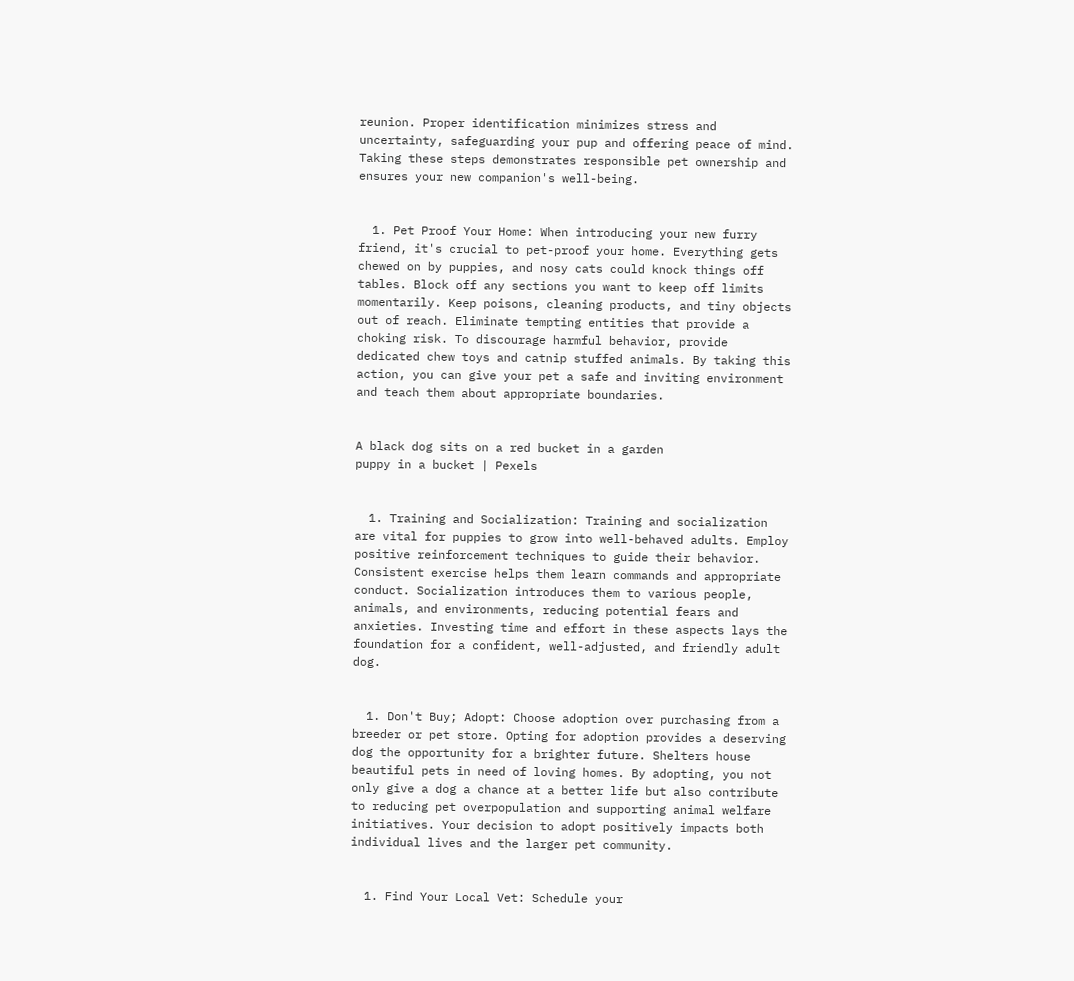reunion. Proper identification minimizes stress and uncertainty, safeguarding your pup and offering peace of mind. Taking these steps demonstrates responsible pet ownership and ensures your new companion's well-being.


  1. Pet Proof Your Home: When introducing your new furry friend, it's crucial to pet-proof your home. Everything gets chewed on by puppies, and nosy cats could knock things off tables. Block off any sections you want to keep off limits momentarily. Keep poisons, cleaning products, and tiny objects out of reach. Eliminate tempting entities that provide a choking risk. To discourage harmful behavior, provide dedicated chew toys and catnip stuffed animals. By taking this action, you can give your pet a safe and inviting environment and teach them about appropriate boundaries.


A black dog sits on a red bucket in a garden
puppy in a bucket | Pexels


  1. Training and Socialization: Training and socialization are vital for puppies to grow into well-behaved adults. Employ positive reinforcement techniques to guide their behavior. Consistent exercise helps them learn commands and appropriate conduct. Socialization introduces them to various people, animals, and environments, reducing potential fears and anxieties. Investing time and effort in these aspects lays the foundation for a confident, well-adjusted, and friendly adult dog.


  1. Don't Buy; Adopt: Choose adoption over purchasing from a breeder or pet store. Opting for adoption provides a deserving dog the opportunity for a brighter future. Shelters house beautiful pets in need of loving homes. By adopting, you not only give a dog a chance at a better life but also contribute to reducing pet overpopulation and supporting animal welfare initiatives. Your decision to adopt positively impacts both individual lives and the larger pet community.


  1. Find Your Local Vet: Schedule your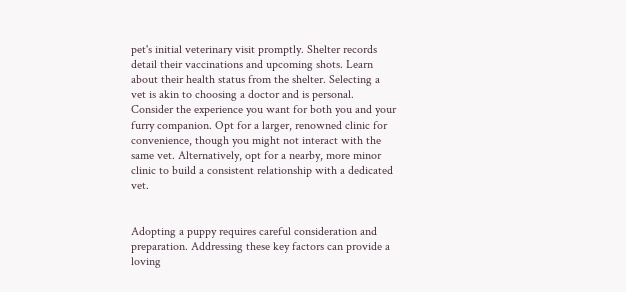pet's initial veterinary visit promptly. Shelter records detail their vaccinations and upcoming shots. Learn about their health status from the shelter. Selecting a vet is akin to choosing a doctor and is personal. Consider the experience you want for both you and your furry companion. Opt for a larger, renowned clinic for convenience, though you might not interact with the same vet. Alternatively, opt for a nearby, more minor clinic to build a consistent relationship with a dedicated vet.


Adopting a puppy requires careful consideration and preparation. Addressing these key factors can provide a loving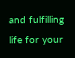and fulfilling life for your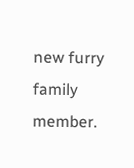new furry family member.